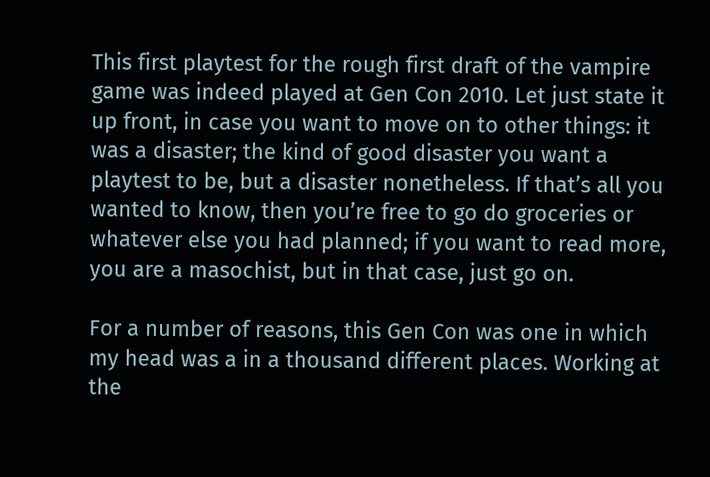This first playtest for the rough first draft of the vampire game was indeed played at Gen Con 2010. Let just state it up front, in case you want to move on to other things: it was a disaster; the kind of good disaster you want a playtest to be, but a disaster nonetheless. If that’s all you wanted to know, then you’re free to go do groceries or whatever else you had planned; if you want to read more, you are a masochist, but in that case, just go on.

For a number of reasons, this Gen Con was one in which my head was a in a thousand different places. Working at the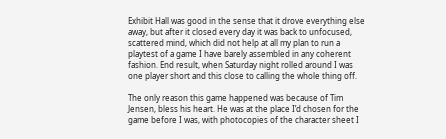Exhibit Hall was good in the sense that it drove everything else away, but after it closed every day it was back to unfocused, scattered mind, which did not help at all my plan to run a playtest of a game I have barely assembled in any coherent fashion. End result, when Saturday night rolled around I was one player short and this close to calling the whole thing off.

The only reason this game happened was because of Tim Jensen, bless his heart. He was at the place I’d chosen for the game before I was, with photocopies of the character sheet I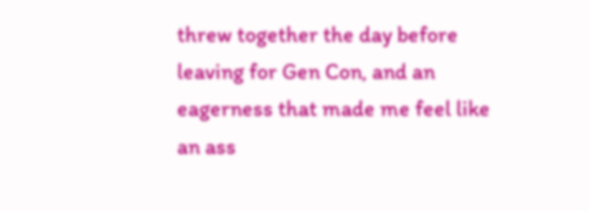threw together the day before leaving for Gen Con, and an eagerness that made me feel like an ass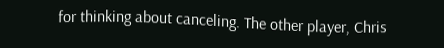for thinking about canceling. The other player, Chris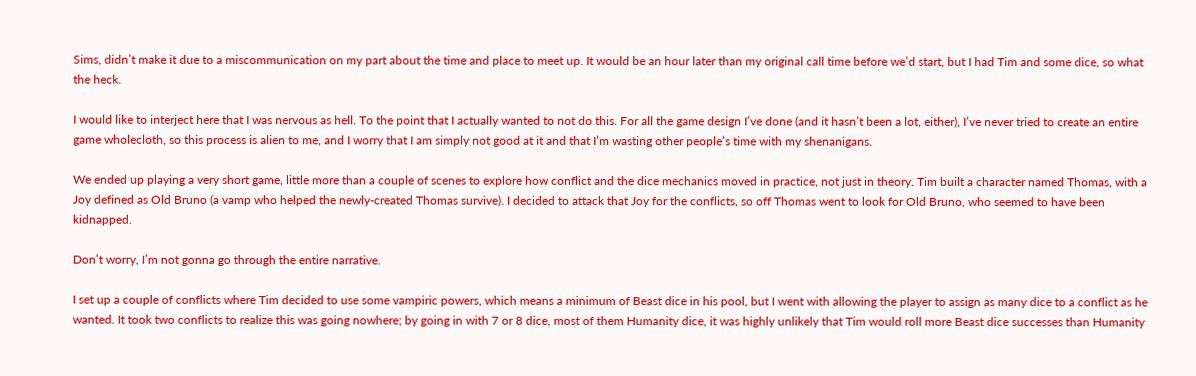Sims, didn’t make it due to a miscommunication on my part about the time and place to meet up. It would be an hour later than my original call time before we’d start, but I had Tim and some dice, so what the heck.

I would like to interject here that I was nervous as hell. To the point that I actually wanted to not do this. For all the game design I’ve done (and it hasn’t been a lot, either), I’ve never tried to create an entire game wholecloth, so this process is alien to me, and I worry that I am simply not good at it and that I’m wasting other people’s time with my shenanigans.

We ended up playing a very short game, little more than a couple of scenes to explore how conflict and the dice mechanics moved in practice, not just in theory. Tim built a character named Thomas, with a Joy defined as Old Bruno (a vamp who helped the newly-created Thomas survive). I decided to attack that Joy for the conflicts, so off Thomas went to look for Old Bruno, who seemed to have been kidnapped.

Don’t worry, I’m not gonna go through the entire narrative.

I set up a couple of conflicts where Tim decided to use some vampiric powers, which means a minimum of Beast dice in his pool, but I went with allowing the player to assign as many dice to a conflict as he wanted. It took two conflicts to realize this was going nowhere; by going in with 7 or 8 dice, most of them Humanity dice, it was highly unlikely that Tim would roll more Beast dice successes than Humanity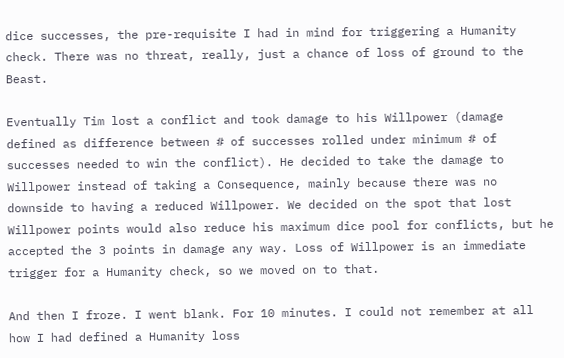dice successes, the pre-requisite I had in mind for triggering a Humanity check. There was no threat, really, just a chance of loss of ground to the Beast.

Eventually Tim lost a conflict and took damage to his Willpower (damage defined as difference between # of successes rolled under minimum # of successes needed to win the conflict). He decided to take the damage to Willpower instead of taking a Consequence, mainly because there was no downside to having a reduced Willpower. We decided on the spot that lost Willpower points would also reduce his maximum dice pool for conflicts, but he accepted the 3 points in damage any way. Loss of Willpower is an immediate trigger for a Humanity check, so we moved on to that.

And then I froze. I went blank. For 10 minutes. I could not remember at all how I had defined a Humanity loss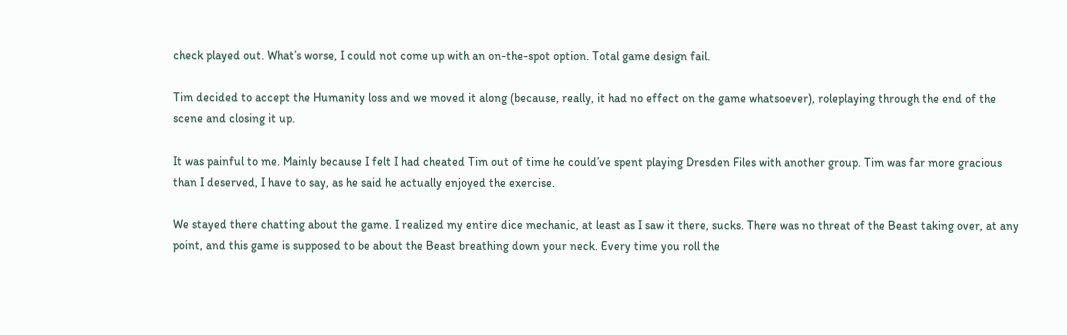check played out. What’s worse, I could not come up with an on-the-spot option. Total game design fail.

Tim decided to accept the Humanity loss and we moved it along (because, really, it had no effect on the game whatsoever), roleplaying through the end of the scene and closing it up.

It was painful to me. Mainly because I felt I had cheated Tim out of time he could’ve spent playing Dresden Files with another group. Tim was far more gracious than I deserved, I have to say, as he said he actually enjoyed the exercise.

We stayed there chatting about the game. I realized my entire dice mechanic, at least as I saw it there, sucks. There was no threat of the Beast taking over, at any point, and this game is supposed to be about the Beast breathing down your neck. Every time you roll the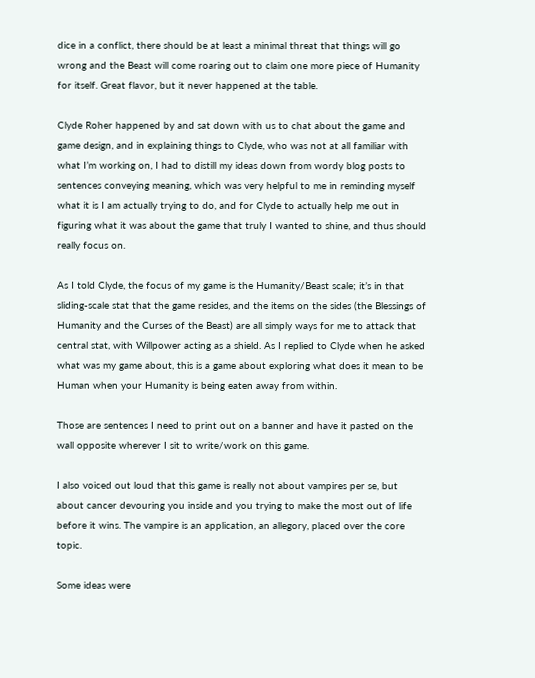dice in a conflict, there should be at least a minimal threat that things will go wrong and the Beast will come roaring out to claim one more piece of Humanity for itself. Great flavor, but it never happened at the table.

Clyde Roher happened by and sat down with us to chat about the game and game design, and in explaining things to Clyde, who was not at all familiar with what I’m working on, I had to distill my ideas down from wordy blog posts to sentences conveying meaning, which was very helpful to me in reminding myself what it is I am actually trying to do, and for Clyde to actually help me out in figuring what it was about the game that truly I wanted to shine, and thus should really focus on.

As I told Clyde, the focus of my game is the Humanity/Beast scale; it’s in that sliding-scale stat that the game resides, and the items on the sides (the Blessings of Humanity and the Curses of the Beast) are all simply ways for me to attack that central stat, with Willpower acting as a shield. As I replied to Clyde when he asked what was my game about, this is a game about exploring what does it mean to be Human when your Humanity is being eaten away from within.

Those are sentences I need to print out on a banner and have it pasted on the wall opposite wherever I sit to write/work on this game.

I also voiced out loud that this game is really not about vampires per se, but about cancer devouring you inside and you trying to make the most out of life before it wins. The vampire is an application, an allegory, placed over the core topic.

Some ideas were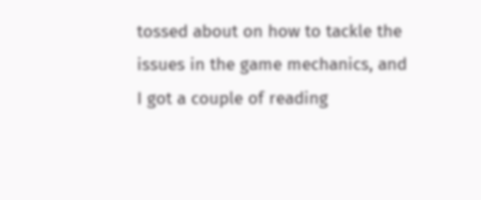tossed about on how to tackle the issues in the game mechanics, and I got a couple of reading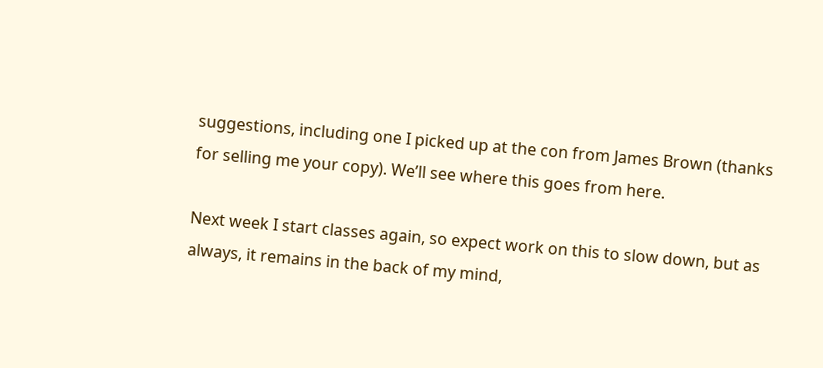suggestions, including one I picked up at the con from James Brown (thanks for selling me your copy). We’ll see where this goes from here.

Next week I start classes again, so expect work on this to slow down, but as always, it remains in the back of my mind,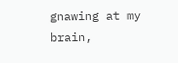gnawing at my brain,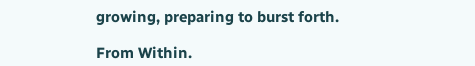growing, preparing to burst forth.

From Within.